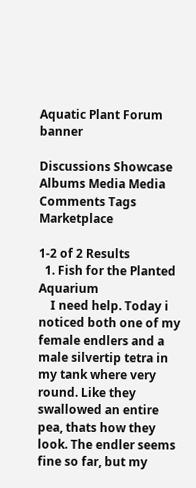Aquatic Plant Forum banner

Discussions Showcase Albums Media Media Comments Tags Marketplace

1-2 of 2 Results
  1. Fish for the Planted Aquarium
    I need help. Today i noticed both one of my female endlers and a male silvertip tetra in my tank where very round. Like they swallowed an entire pea, thats how they look. The endler seems fine so far, but my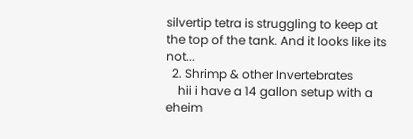silvertip tetra is struggling to keep at the top of the tank. And it looks like its not...
  2. Shrimp & other Invertebrates
    hii i have a 14 gallon setup with a eheim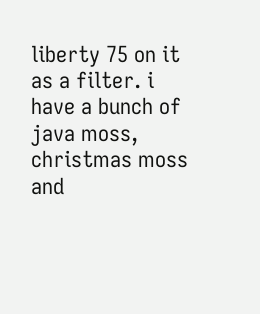liberty 75 on it as a filter. i have a bunch of java moss, christmas moss and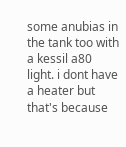some anubias in the tank too with a kessil a80 light. i dont have a heater but that's because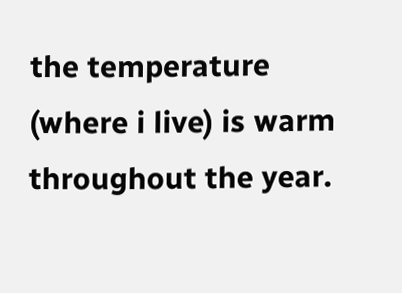the temperature (where i live) is warm throughout the year.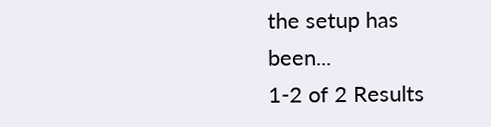the setup has been...
1-2 of 2 Results